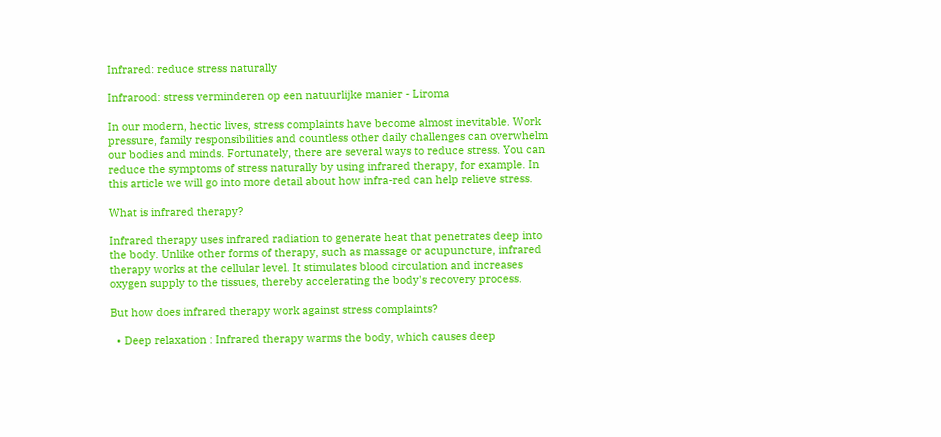Infrared: reduce stress naturally

Infrarood: stress verminderen op een natuurlijke manier - Liroma

In our modern, hectic lives, stress complaints have become almost inevitable. Work pressure, family responsibilities and countless other daily challenges can overwhelm our bodies and minds. Fortunately, there are several ways to reduce stress. You can reduce the symptoms of stress naturally by using infrared therapy, for example. In this article we will go into more detail about how infra-red can help relieve stress.

What is infrared therapy?

Infrared therapy uses infrared radiation to generate heat that penetrates deep into the body. Unlike other forms of therapy, such as massage or acupuncture, infrared therapy works at the cellular level. It stimulates blood circulation and increases oxygen supply to the tissues, thereby accelerating the body's recovery process.

But how does infrared therapy work against stress complaints?

  • Deep relaxation : Infrared therapy warms the body, which causes deep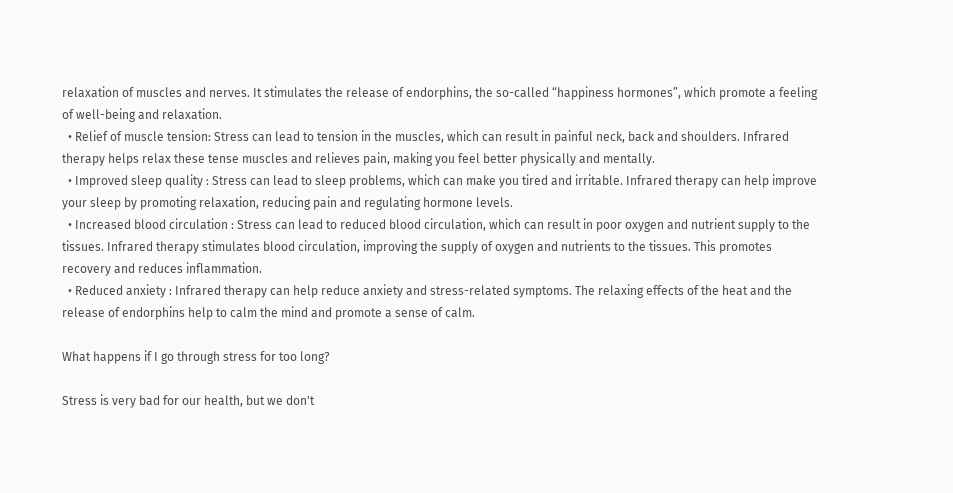relaxation of muscles and nerves. It stimulates the release of endorphins, the so-called “happiness hormones”, which promote a feeling of well-being and relaxation.
  • Relief of muscle tension: Stress can lead to tension in the muscles, which can result in painful neck, back and shoulders. Infrared therapy helps relax these tense muscles and relieves pain, making you feel better physically and mentally.
  • Improved sleep quality : Stress can lead to sleep problems, which can make you tired and irritable. Infrared therapy can help improve your sleep by promoting relaxation, reducing pain and regulating hormone levels.
  • Increased blood circulation : Stress can lead to reduced blood circulation, which can result in poor oxygen and nutrient supply to the tissues. Infrared therapy stimulates blood circulation, improving the supply of oxygen and nutrients to the tissues. This promotes recovery and reduces inflammation.
  • Reduced anxiety : Infrared therapy can help reduce anxiety and stress-related symptoms. The relaxing effects of the heat and the release of endorphins help to calm the mind and promote a sense of calm.

What happens if I go through stress for too long?

Stress is very bad for our health, but we don't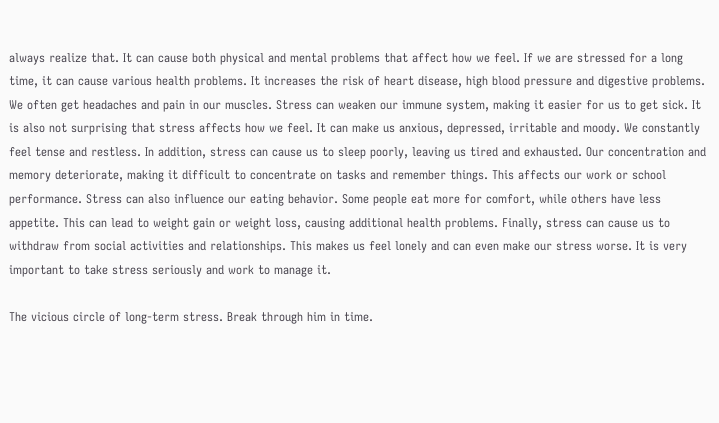always realize that. It can cause both physical and mental problems that affect how we feel. If we are stressed for a long time, it can cause various health problems. It increases the risk of heart disease, high blood pressure and digestive problems. We often get headaches and pain in our muscles. Stress can weaken our immune system, making it easier for us to get sick. It is also not surprising that stress affects how we feel. It can make us anxious, depressed, irritable and moody. We constantly feel tense and restless. In addition, stress can cause us to sleep poorly, leaving us tired and exhausted. Our concentration and memory deteriorate, making it difficult to concentrate on tasks and remember things. This affects our work or school performance. Stress can also influence our eating behavior. Some people eat more for comfort, while others have less appetite. This can lead to weight gain or weight loss, causing additional health problems. Finally, stress can cause us to withdraw from social activities and relationships. This makes us feel lonely and can even make our stress worse. It is very important to take stress seriously and work to manage it.

The vicious circle of long-term stress. Break through him in time.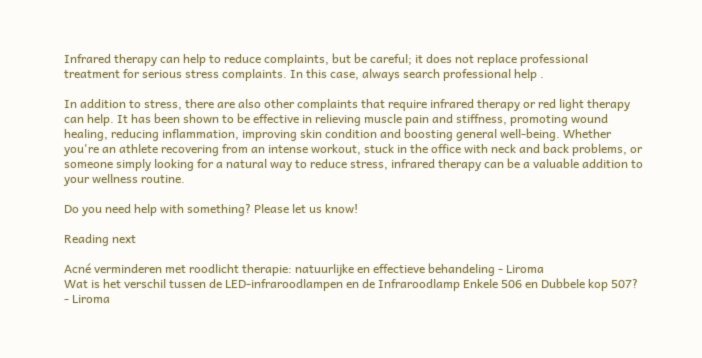Infrared therapy can help to reduce complaints, but be careful; it does not replace professional treatment for serious stress complaints. In this case, always search professional help .

In addition to stress, there are also other complaints that require infrared therapy or red light therapy can help. It has been shown to be effective in relieving muscle pain and stiffness, promoting wound healing, reducing inflammation, improving skin condition and boosting general well-being. Whether you're an athlete recovering from an intense workout, stuck in the office with neck and back problems, or someone simply looking for a natural way to reduce stress, infrared therapy can be a valuable addition to your wellness routine.

Do you need help with something? Please let us know!

Reading next

Acné verminderen met roodlicht therapie: natuurlijke en effectieve behandeling - Liroma
Wat is het verschil tussen de LED-infraroodlampen en de Infraroodlamp Enkele 506 en Dubbele kop 507? - Liroma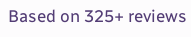Based on 325+ reviews